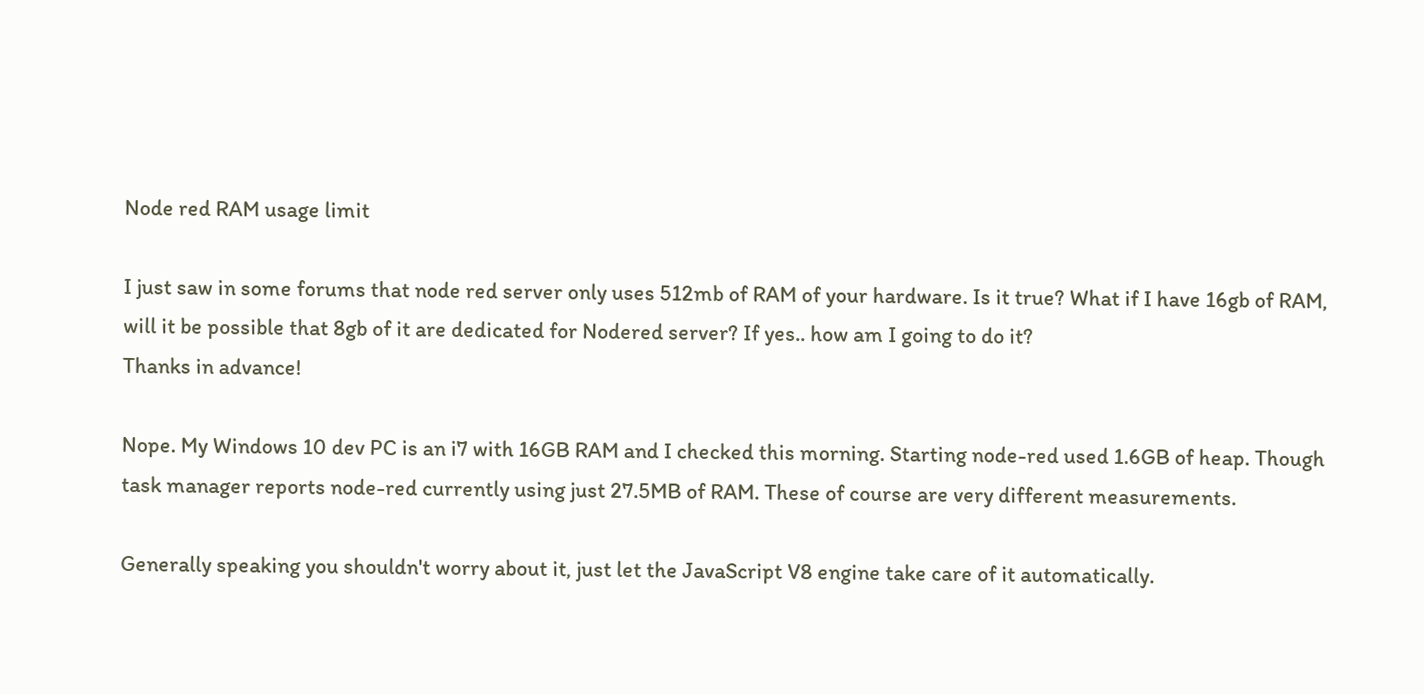Node red RAM usage limit

I just saw in some forums that node red server only uses 512mb of RAM of your hardware. Is it true? What if I have 16gb of RAM, will it be possible that 8gb of it are dedicated for Nodered server? If yes.. how am I going to do it?
Thanks in advance!

Nope. My Windows 10 dev PC is an i7 with 16GB RAM and I checked this morning. Starting node-red used 1.6GB of heap. Though task manager reports node-red currently using just 27.5MB of RAM. These of course are very different measurements.

Generally speaking you shouldn't worry about it, just let the JavaScript V8 engine take care of it automatically.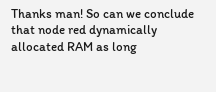Thanks man! So can we conclude that node red dynamically allocated RAM as long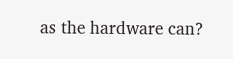as the hardware can?